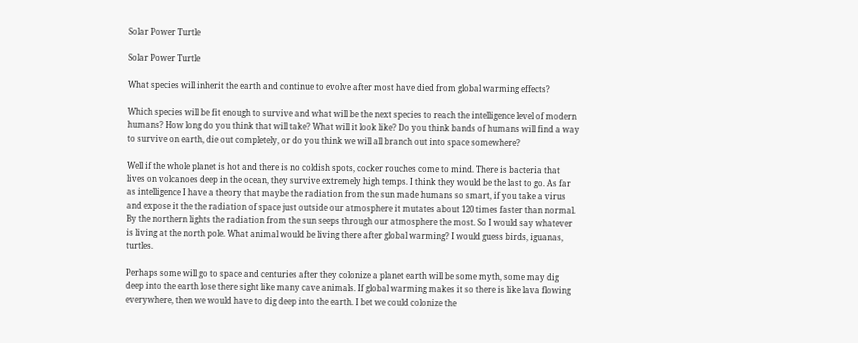Solar Power Turtle

Solar Power Turtle

What species will inherit the earth and continue to evolve after most have died from global warming effects?

Which species will be fit enough to survive and what will be the next species to reach the intelligence level of modern humans? How long do you think that will take? What will it look like? Do you think bands of humans will find a way to survive on earth, die out completely, or do you think we will all branch out into space somewhere?

Well if the whole planet is hot and there is no coldish spots, cocker rouches come to mind. There is bacteria that lives on volcanoes deep in the ocean, they survive extremely high temps. I think they would be the last to go. As far as intelligence I have a theory that maybe the radiation from the sun made humans so smart, if you take a virus and expose it the the radiation of space just outside our atmosphere it mutates about 120 times faster than normal. By the northern lights the radiation from the sun seeps through our atmosphere the most. So I would say whatever is living at the north pole. What animal would be living there after global warming? I would guess birds, iguanas, turtles.

Perhaps some will go to space and centuries after they colonize a planet earth will be some myth, some may dig deep into the earth lose there sight like many cave animals. If global warming makes it so there is like lava flowing everywhere, then we would have to dig deep into the earth. I bet we could colonize the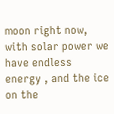moon right now, with solar power we have endless energy , and the ice on the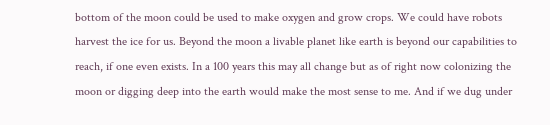bottom of the moon could be used to make oxygen and grow crops. We could have robots harvest the ice for us. Beyond the moon a livable planet like earth is beyond our capabilities to reach, if one even exists. In a 100 years this may all change but as of right now colonizing the moon or digging deep into the earth would make the most sense to me. And if we dug under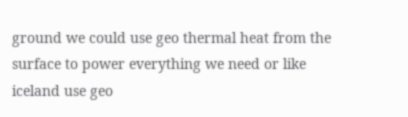ground we could use geo thermal heat from the surface to power everything we need or like iceland use geo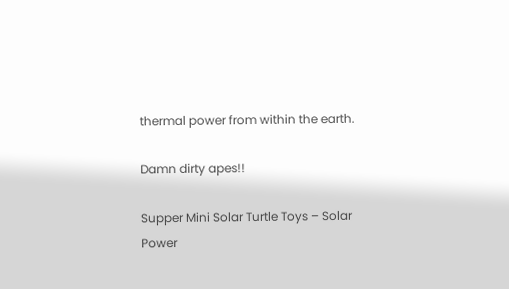thermal power from within the earth.

Damn dirty apes!!

Supper Mini Solar Turtle Toys – Solar Power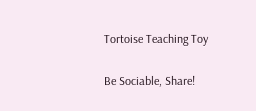Tortoise Teaching Toy

Be Sociable, Share!